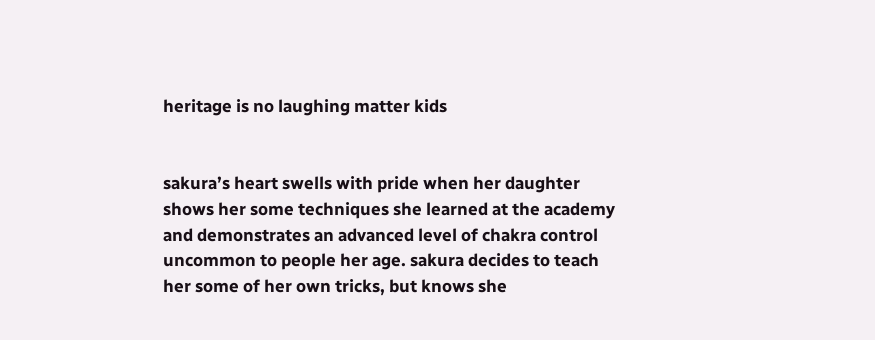heritage is no laughing matter kids


sakura’s heart swells with pride when her daughter shows her some techniques she learned at the academy and demonstrates an advanced level of chakra control uncommon to people her age. sakura decides to teach her some of her own tricks, but knows she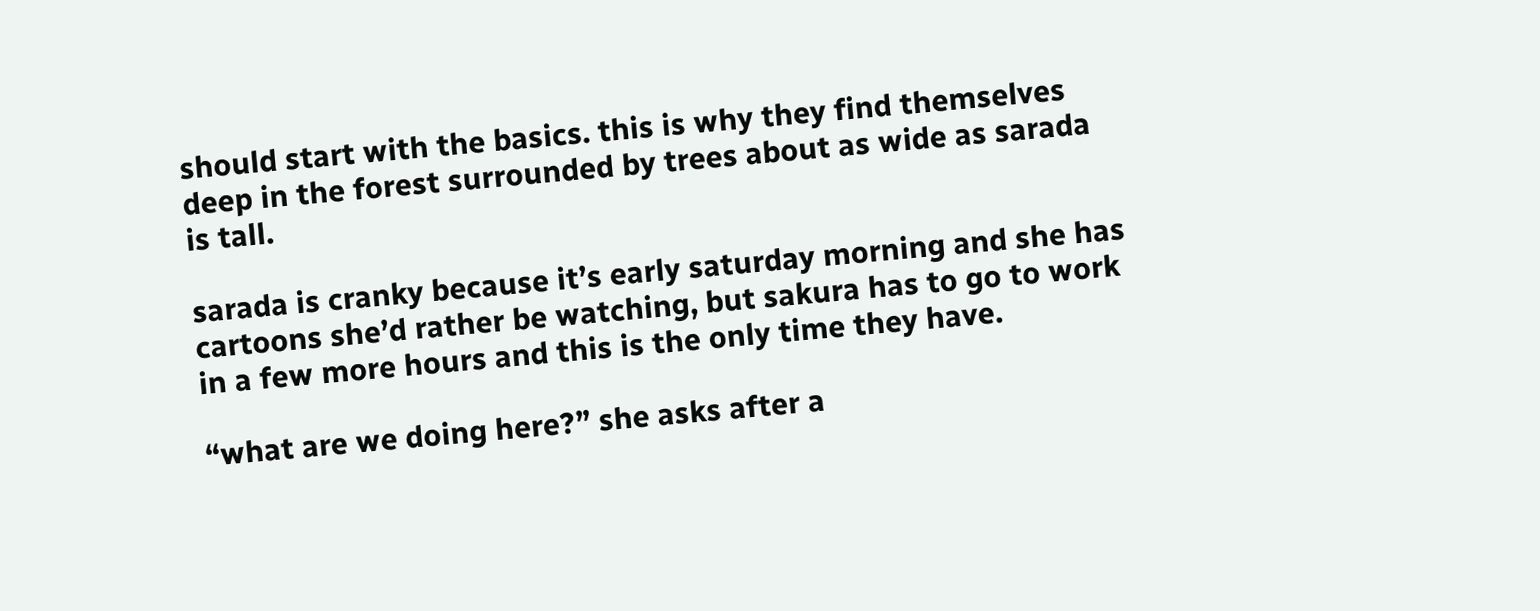should start with the basics. this is why they find themselves deep in the forest surrounded by trees about as wide as sarada is tall.

sarada is cranky because it’s early saturday morning and she has cartoons she’d rather be watching, but sakura has to go to work in a few more hours and this is the only time they have.

“what are we doing here?” she asks after a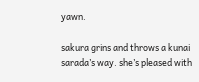yawn.

sakura grins and throws a kunai sarada’s way. she’s pleased with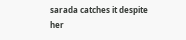sarada catches it despite her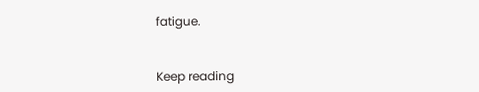fatigue.


Keep reading